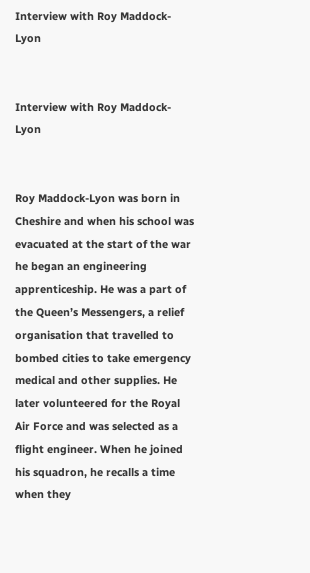Interview with Roy Maddock-Lyon


Interview with Roy Maddock-Lyon


Roy Maddock-Lyon was born in Cheshire and when his school was evacuated at the start of the war he began an engineering apprenticeship. He was a part of the Queen’s Messengers, a relief organisation that travelled to bombed cities to take emergency medical and other supplies. He later volunteered for the Royal Air Force and was selected as a flight engineer. When he joined his squadron, he recalls a time when they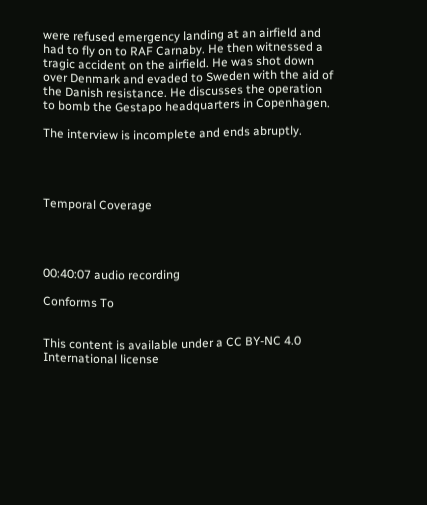were refused emergency landing at an airfield and had to fly on to RAF Carnaby. He then witnessed a tragic accident on the airfield. He was shot down over Denmark and evaded to Sweden with the aid of the Danish resistance. He discusses the operation to bomb the Gestapo headquarters in Copenhagen.

The interview is incomplete and ends abruptly.




Temporal Coverage




00:40:07 audio recording

Conforms To


This content is available under a CC BY-NC 4.0 International license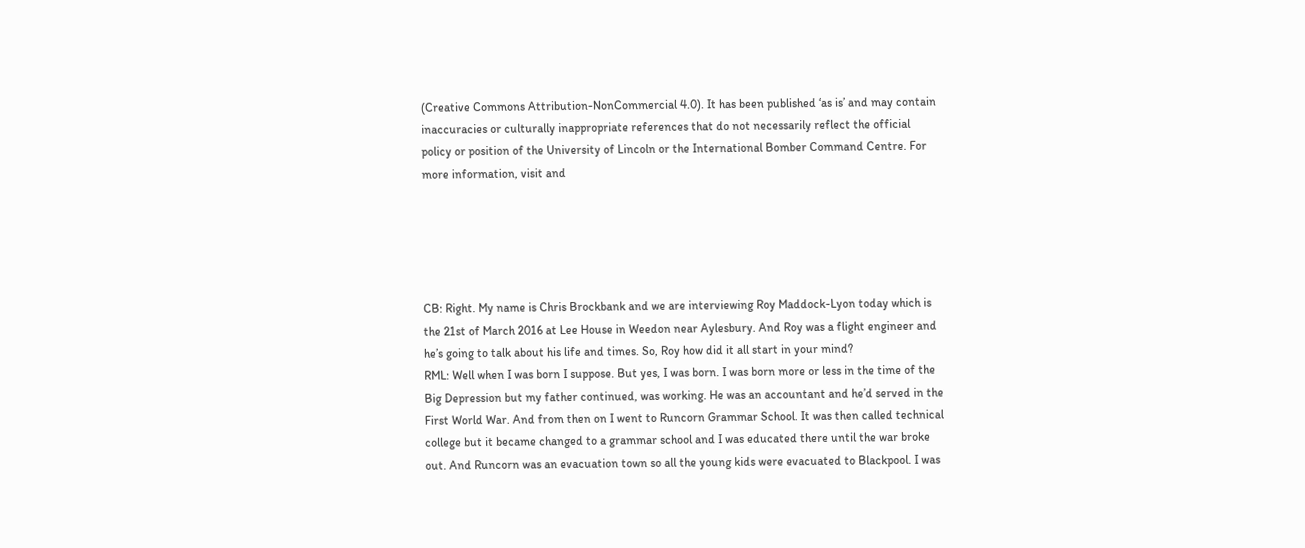(Creative Commons Attribution-NonCommercial 4.0). It has been published ‘as is’ and may contain inaccuracies or culturally inappropriate references that do not necessarily reflect the official policy or position of the University of Lincoln or the International Bomber Command Centre. For more information, visit and





CB: Right. My name is Chris Brockbank and we are interviewing Roy Maddock-Lyon today which is the 21st of March 2016 at Lee House in Weedon near Aylesbury. And Roy was a flight engineer and he’s going to talk about his life and times. So, Roy how did it all start in your mind?
RML: Well when I was born I suppose. But yes, I was born. I was born more or less in the time of the Big Depression but my father continued, was working. He was an accountant and he’d served in the First World War. And from then on I went to Runcorn Grammar School. It was then called technical college but it became changed to a grammar school and I was educated there until the war broke out. And Runcorn was an evacuation town so all the young kids were evacuated to Blackpool. I was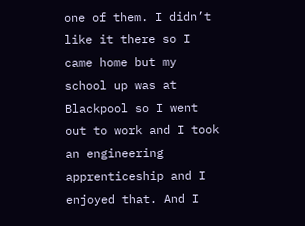one of them. I didn’t like it there so I came home but my school up was at Blackpool so I went out to work and I took an engineering apprenticeship and I enjoyed that. And I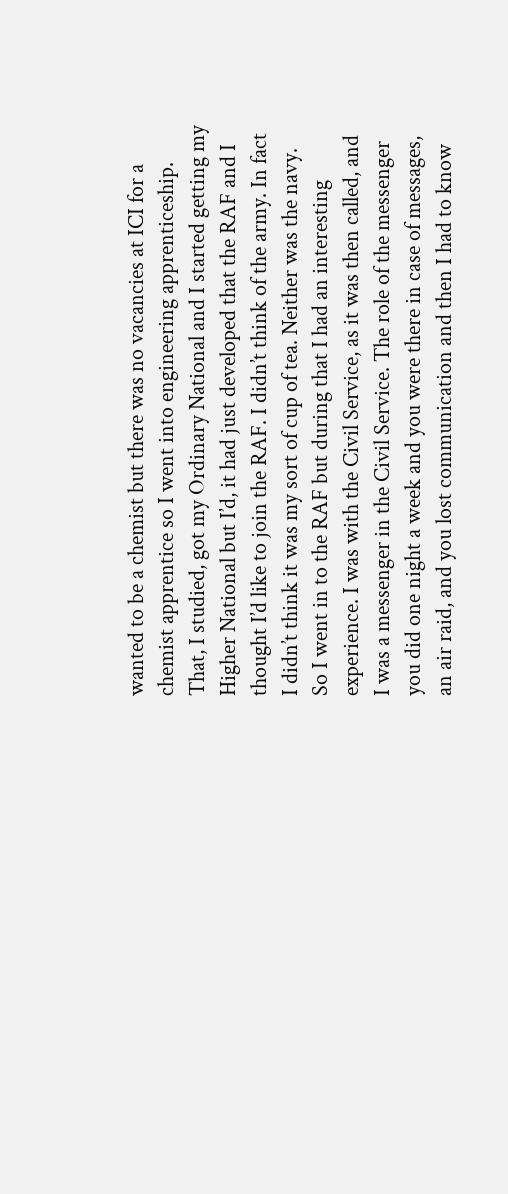wanted to be a chemist but there was no vacancies at ICI for a chemist apprentice so I went into engineering apprenticeship. That, I studied, got my Ordinary National and I started getting my Higher National but I’d, it had just developed that the RAF and I thought I’d like to join the RAF. I didn’t think of the army. In fact I didn’t think it was my sort of cup of tea. Neither was the navy. So I went in to the RAF but during that I had an interesting experience. I was with the Civil Service, as it was then called, and I was a messenger in the Civil Service. The role of the messenger you did one night a week and you were there in case of messages, an air raid, and you lost communication and then I had to know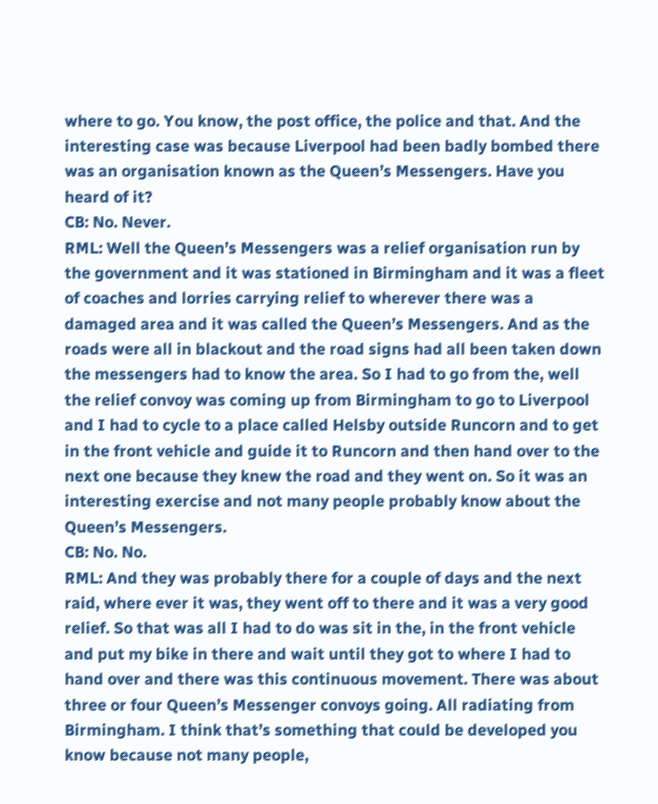where to go. You know, the post office, the police and that. And the interesting case was because Liverpool had been badly bombed there was an organisation known as the Queen’s Messengers. Have you heard of it?
CB: No. Never.
RML: Well the Queen’s Messengers was a relief organisation run by the government and it was stationed in Birmingham and it was a fleet of coaches and lorries carrying relief to wherever there was a damaged area and it was called the Queen’s Messengers. And as the roads were all in blackout and the road signs had all been taken down the messengers had to know the area. So I had to go from the, well the relief convoy was coming up from Birmingham to go to Liverpool and I had to cycle to a place called Helsby outside Runcorn and to get in the front vehicle and guide it to Runcorn and then hand over to the next one because they knew the road and they went on. So it was an interesting exercise and not many people probably know about the Queen’s Messengers.
CB: No. No.
RML: And they was probably there for a couple of days and the next raid, where ever it was, they went off to there and it was a very good relief. So that was all I had to do was sit in the, in the front vehicle and put my bike in there and wait until they got to where I had to hand over and there was this continuous movement. There was about three or four Queen’s Messenger convoys going. All radiating from Birmingham. I think that’s something that could be developed you know because not many people,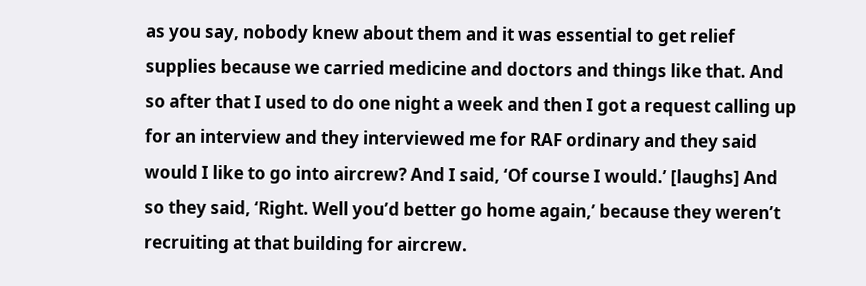as you say, nobody knew about them and it was essential to get relief supplies because we carried medicine and doctors and things like that. And so after that I used to do one night a week and then I got a request calling up for an interview and they interviewed me for RAF ordinary and they said would I like to go into aircrew? And I said, ‘Of course I would.’ [laughs] And so they said, ‘Right. Well you’d better go home again,’ because they weren’t recruiting at that building for aircrew.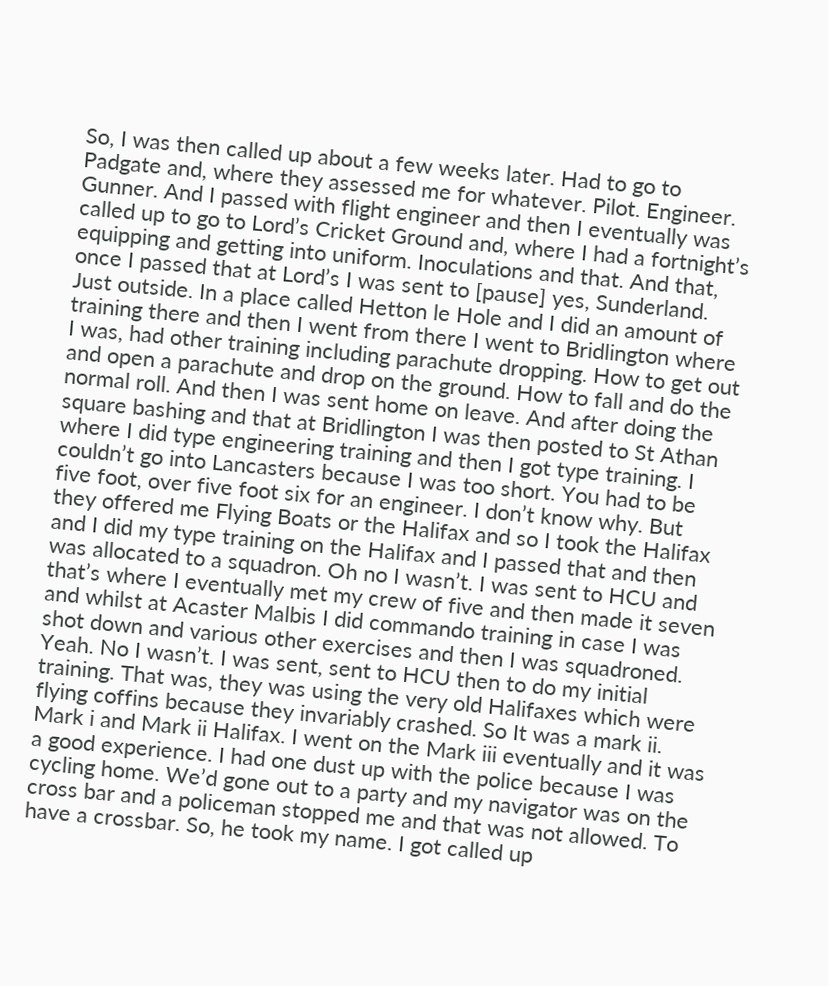So, I was then called up about a few weeks later. Had to go to Padgate and, where they assessed me for whatever. Pilot. Engineer. Gunner. And I passed with flight engineer and then I eventually was called up to go to Lord’s Cricket Ground and, where I had a fortnight’s equipping and getting into uniform. Inoculations and that. And that, once I passed that at Lord’s I was sent to [pause] yes, Sunderland. Just outside. In a place called Hetton le Hole and I did an amount of training there and then I went from there I went to Bridlington where I was, had other training including parachute dropping. How to get out and open a parachute and drop on the ground. How to fall and do the normal roll. And then I was sent home on leave. And after doing the square bashing and that at Bridlington I was then posted to St Athan where I did type engineering training and then I got type training. I couldn’t go into Lancasters because I was too short. You had to be five foot, over five foot six for an engineer. I don’t know why. But they offered me Flying Boats or the Halifax and so I took the Halifax and I did my type training on the Halifax and I passed that and then was allocated to a squadron. Oh no I wasn’t. I was sent to HCU and that’s where I eventually met my crew of five and then made it seven and whilst at Acaster Malbis I did commando training in case I was shot down and various other exercises and then I was squadroned. Yeah. No I wasn’t. I was sent, sent to HCU then to do my initial training. That was, they was using the very old Halifaxes which were flying coffins because they invariably crashed. So It was a mark ii. Mark i and Mark ii Halifax. I went on the Mark iii eventually and it was a good experience. I had one dust up with the police because I was cycling home. We’d gone out to a party and my navigator was on the cross bar and a policeman stopped me and that was not allowed. To have a crossbar. So, he took my name. I got called up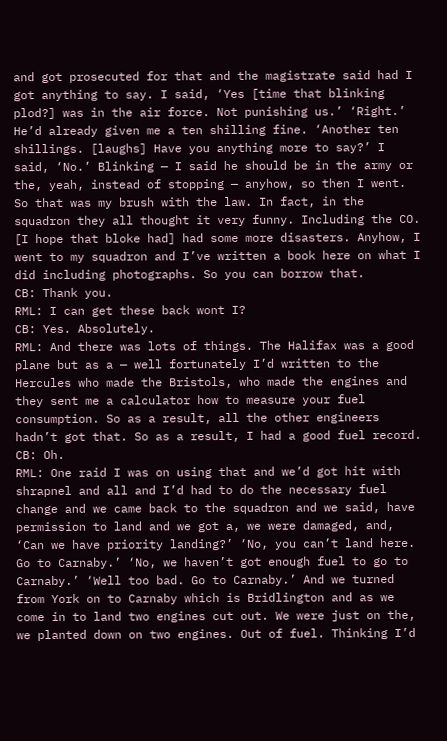and got prosecuted for that and the magistrate said had I got anything to say. I said, ‘Yes [time that blinking plod?] was in the air force. Not punishing us.’ ‘Right.’ He’d already given me a ten shilling fine. ‘Another ten shillings. [laughs] Have you anything more to say?’ I said, ‘No.’ Blinking — I said he should be in the army or the, yeah, instead of stopping — anyhow, so then I went. So that was my brush with the law. In fact, in the squadron they all thought it very funny. Including the CO. [I hope that bloke had] had some more disasters. Anyhow, I went to my squadron and I’ve written a book here on what I did including photographs. So you can borrow that.
CB: Thank you.
RML: I can get these back wont I?
CB: Yes. Absolutely.
RML: And there was lots of things. The Halifax was a good plane but as a — well fortunately I’d written to the Hercules who made the Bristols, who made the engines and they sent me a calculator how to measure your fuel consumption. So as a result, all the other engineers hadn’t got that. So as a result, I had a good fuel record.
CB: Oh.
RML: One raid I was on using that and we’d got hit with shrapnel and all and I’d had to do the necessary fuel change and we came back to the squadron and we said, have permission to land and we got a, we were damaged, and, ‘Can we have priority landing?’ ‘No, you can’t land here. Go to Carnaby.’ ‘No, we haven’t got enough fuel to go to Carnaby.’ ‘Well too bad. Go to Carnaby.’ And we turned from York on to Carnaby which is Bridlington and as we come in to land two engines cut out. We were just on the, we planted down on two engines. Out of fuel. Thinking I’d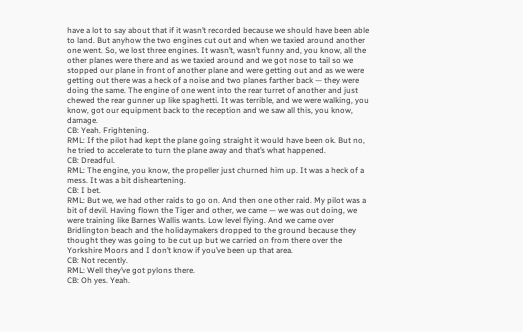have a lot to say about that if it wasn’t recorded because we should have been able to land. But anyhow the two engines cut out and when we taxied around another one went. So, we lost three engines. It wasn’t, wasn’t funny and, you know, all the other planes were there and as we taxied around and we got nose to tail so we stopped our plane in front of another plane and were getting out and as we were getting out there was a heck of a noise and two planes farther back — they were doing the same. The engine of one went into the rear turret of another and just chewed the rear gunner up like spaghetti. It was terrible, and we were walking, you know, got our equipment back to the reception and we saw all this, you know, damage.
CB: Yeah. Frightening.
RML: If the pilot had kept the plane going straight it would have been ok. But no, he tried to accelerate to turn the plane away and that’s what happened.
CB: Dreadful.
RML: The engine, you know, the propeller just churned him up. It was a heck of a mess. It was a bit disheartening.
CB: I bet.
RML: But we, we had other raids to go on. And then one other raid. My pilot was a bit of devil. Having flown the Tiger and other, we came — we was out doing, we were training like Barnes Wallis wants. Low level flying. And we came over Bridlington beach and the holidaymakers dropped to the ground because they thought they was going to be cut up but we carried on from there over the Yorkshire Moors and I don’t know if you’ve been up that area.
CB: Not recently.
RML: Well they’ve got pylons there.
CB: Oh yes. Yeah.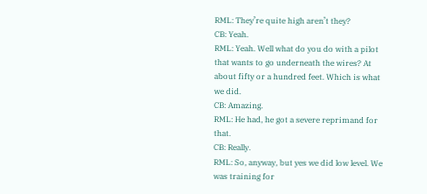RML: They’re quite high aren’t they?
CB: Yeah.
RML: Yeah. Well what do you do with a pilot that wants to go underneath the wires? At about fifty or a hundred feet. Which is what we did.
CB: Amazing.
RML: He had, he got a severe reprimand for that.
CB: Really.
RML: So, anyway, but yes we did low level. We was training for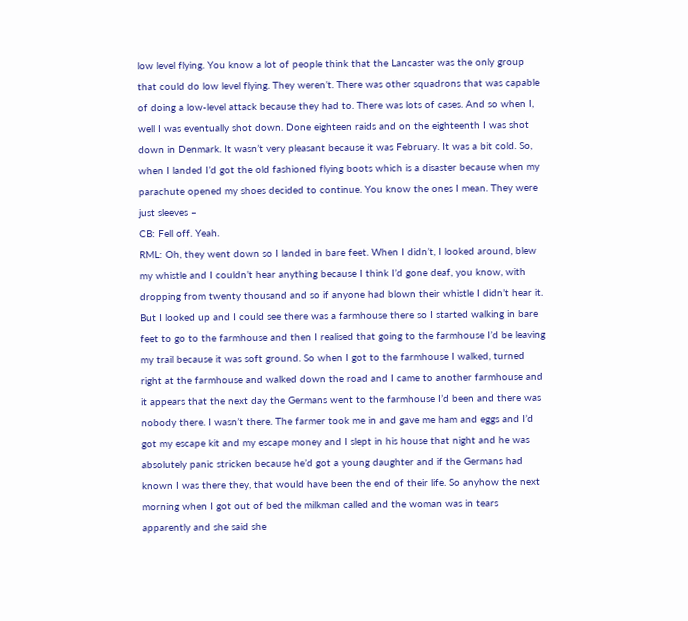low level flying. You know a lot of people think that the Lancaster was the only group that could do low level flying. They weren’t. There was other squadrons that was capable of doing a low-level attack because they had to. There was lots of cases. And so when I, well I was eventually shot down. Done eighteen raids and on the eighteenth I was shot down in Denmark. It wasn’t very pleasant because it was February. It was a bit cold. So, when I landed I’d got the old fashioned flying boots which is a disaster because when my parachute opened my shoes decided to continue. You know the ones I mean. They were just sleeves –
CB: Fell off. Yeah.
RML: Oh, they went down so I landed in bare feet. When I didn’t, I looked around, blew my whistle and I couldn’t hear anything because I think I’d gone deaf, you know, with dropping from twenty thousand and so if anyone had blown their whistle I didn’t hear it. But I looked up and I could see there was a farmhouse there so I started walking in bare feet to go to the farmhouse and then I realised that going to the farmhouse I’d be leaving my trail because it was soft ground. So when I got to the farmhouse I walked, turned right at the farmhouse and walked down the road and I came to another farmhouse and it appears that the next day the Germans went to the farmhouse I’d been and there was nobody there. I wasn’t there. The farmer took me in and gave me ham and eggs and I’d got my escape kit and my escape money and I slept in his house that night and he was absolutely panic stricken because he’d got a young daughter and if the Germans had known I was there they, that would have been the end of their life. So anyhow the next morning when I got out of bed the milkman called and the woman was in tears apparently and she said she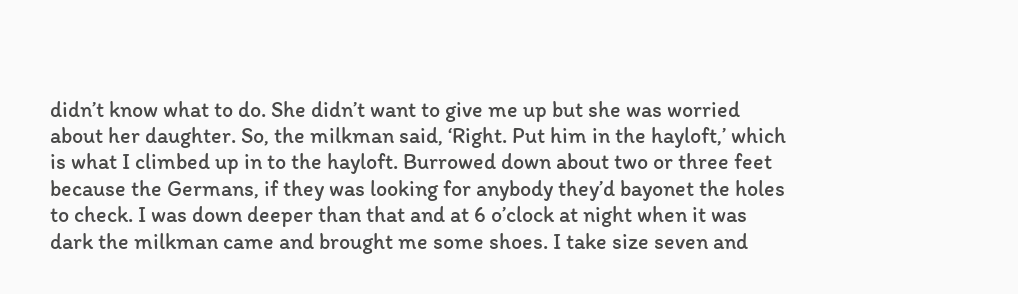didn’t know what to do. She didn’t want to give me up but she was worried about her daughter. So, the milkman said, ‘Right. Put him in the hayloft,’ which is what I climbed up in to the hayloft. Burrowed down about two or three feet because the Germans, if they was looking for anybody they’d bayonet the holes to check. I was down deeper than that and at 6 o’clock at night when it was dark the milkman came and brought me some shoes. I take size seven and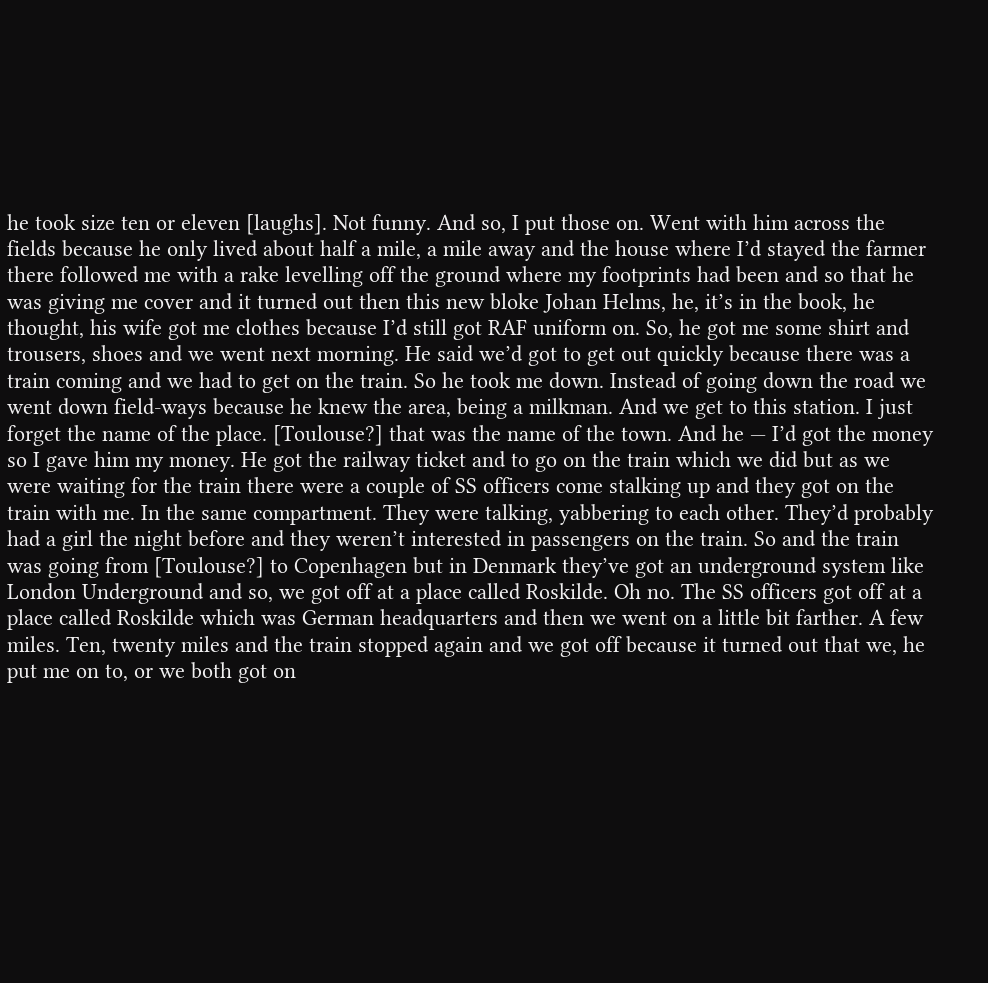he took size ten or eleven [laughs]. Not funny. And so, I put those on. Went with him across the fields because he only lived about half a mile, a mile away and the house where I’d stayed the farmer there followed me with a rake levelling off the ground where my footprints had been and so that he was giving me cover and it turned out then this new bloke Johan Helms, he, it’s in the book, he thought, his wife got me clothes because I’d still got RAF uniform on. So, he got me some shirt and trousers, shoes and we went next morning. He said we’d got to get out quickly because there was a train coming and we had to get on the train. So he took me down. Instead of going down the road we went down field-ways because he knew the area, being a milkman. And we get to this station. I just forget the name of the place. [Toulouse?] that was the name of the town. And he — I’d got the money so I gave him my money. He got the railway ticket and to go on the train which we did but as we were waiting for the train there were a couple of SS officers come stalking up and they got on the train with me. In the same compartment. They were talking, yabbering to each other. They’d probably had a girl the night before and they weren’t interested in passengers on the train. So and the train was going from [Toulouse?] to Copenhagen but in Denmark they’ve got an underground system like London Underground and so, we got off at a place called Roskilde. Oh no. The SS officers got off at a place called Roskilde which was German headquarters and then we went on a little bit farther. A few miles. Ten, twenty miles and the train stopped again and we got off because it turned out that we, he put me on to, or we both got on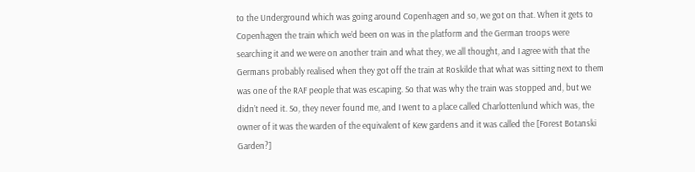to the Underground which was going around Copenhagen and so, we got on that. When it gets to Copenhagen the train which we’d been on was in the platform and the German troops were searching it and we were on another train and what they, we all thought, and I agree with that the Germans probably realised when they got off the train at Roskilde that what was sitting next to them was one of the RAF people that was escaping. So that was why the train was stopped and, but we didn’t need it. So, they never found me, and I went to a place called Charlottenlund which was, the owner of it was the warden of the equivalent of Kew gardens and it was called the [Forest Botanski Garden?]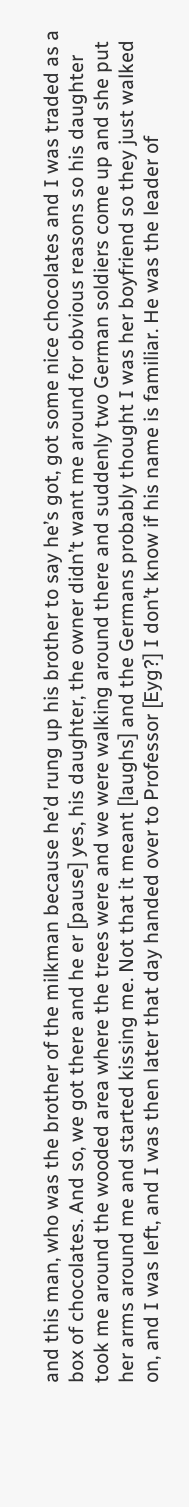and this man, who was the brother of the milkman because he’d rung up his brother to say he’s got, got some nice chocolates and I was traded as a box of chocolates. And so, we got there and he er [pause] yes, his daughter, the owner didn’t want me around for obvious reasons so his daughter took me around the wooded area where the trees were and we were walking around there and suddenly two German soldiers come up and she put her arms around me and started kissing me. Not that it meant [laughs] and the Germans probably thought I was her boyfriend so they just walked on, and I was left, and I was then later that day handed over to Professor [Eyg?] I don’t know if his name is familiar. He was the leader of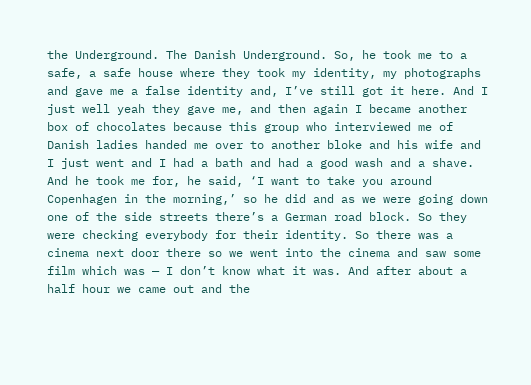the Underground. The Danish Underground. So, he took me to a safe, a safe house where they took my identity, my photographs and gave me a false identity and, I’ve still got it here. And I just well yeah they gave me, and then again I became another box of chocolates because this group who interviewed me of Danish ladies handed me over to another bloke and his wife and I just went and I had a bath and had a good wash and a shave. And he took me for, he said, ‘I want to take you around Copenhagen in the morning,’ so he did and as we were going down one of the side streets there’s a German road block. So they were checking everybody for their identity. So there was a cinema next door there so we went into the cinema and saw some film which was — I don’t know what it was. And after about a half hour we came out and the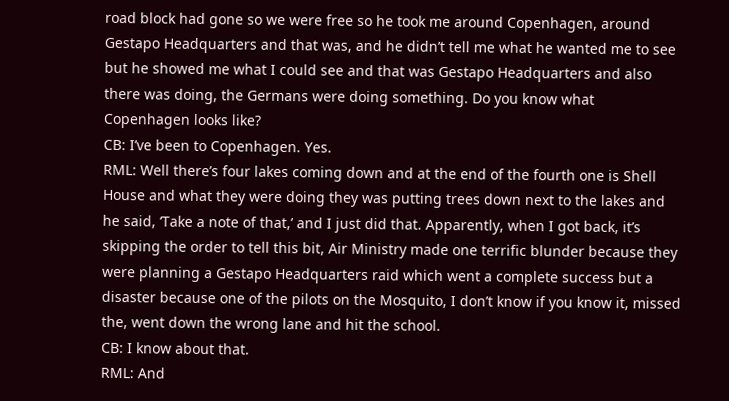road block had gone so we were free so he took me around Copenhagen, around Gestapo Headquarters and that was, and he didn’t tell me what he wanted me to see but he showed me what I could see and that was Gestapo Headquarters and also there was doing, the Germans were doing something. Do you know what Copenhagen looks like?
CB: I’ve been to Copenhagen. Yes.
RML: Well there’s four lakes coming down and at the end of the fourth one is Shell House and what they were doing they was putting trees down next to the lakes and he said, ‘Take a note of that,’ and I just did that. Apparently, when I got back, it’s skipping the order to tell this bit, Air Ministry made one terrific blunder because they were planning a Gestapo Headquarters raid which went a complete success but a disaster because one of the pilots on the Mosquito, I don’t know if you know it, missed the, went down the wrong lane and hit the school.
CB: I know about that.
RML: And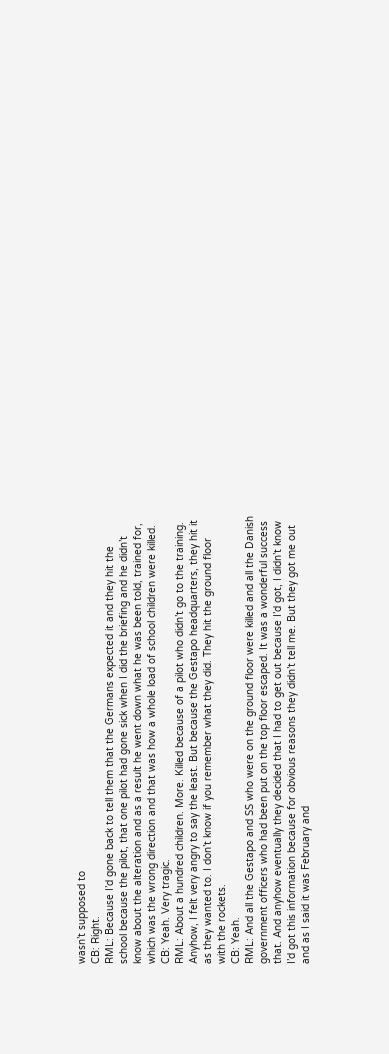wasn’t supposed to
CB: Right.
RML: Because I’d gone back to tell them that the Germans expected it and they hit the school because the pilot, that one pilot had gone sick when I did the briefing and he didn’t know about the alteration and as a result he went down what he was been told, trained for, which was the wrong direction and that was how a whole load of school children were killed.
CB: Yeah. Very tragic.
RML: About a hundred children. More. Killed because of a pilot who didn’t go to the training. Anyhow, I felt very angry to say the least. But because the Gestapo headquarters, they hit it as they wanted to. I don’t know if you remember what they did. They hit the ground floor with the rockets.
CB: Yeah.
RML: And all the Gestapo and SS who were on the ground floor were killed and all the Danish government officers who had been put on the top floor escaped. It was a wonderful success that. And anyhow eventually they decided that I had to get out because I’d got, I didn’t know I’d got this information because for obvious reasons they didn’t tell me. But they got me out and as I said it was February and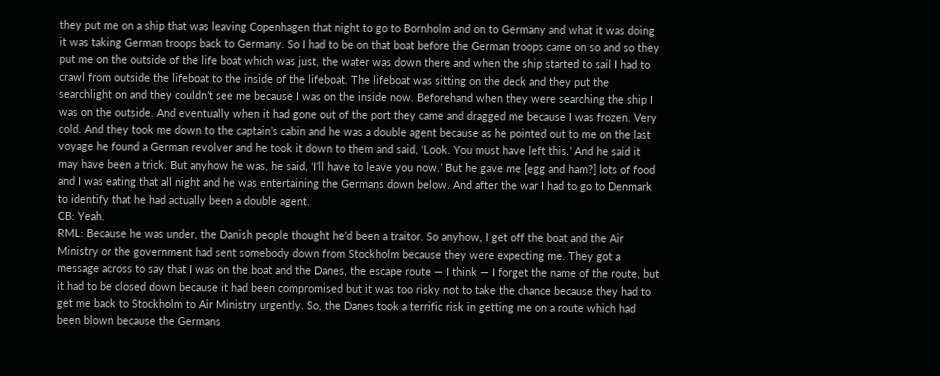they put me on a ship that was leaving Copenhagen that night to go to Bornholm and on to Germany and what it was doing it was taking German troops back to Germany. So I had to be on that boat before the German troops came on so and so they put me on the outside of the life boat which was just, the water was down there and when the ship started to sail I had to crawl from outside the lifeboat to the inside of the lifeboat. The lifeboat was sitting on the deck and they put the searchlight on and they couldn’t see me because I was on the inside now. Beforehand when they were searching the ship I was on the outside. And eventually when it had gone out of the port they came and dragged me because I was frozen. Very cold. And they took me down to the captain’s cabin and he was a double agent because as he pointed out to me on the last voyage he found a German revolver and he took it down to them and said, ‘Look. You must have left this.’ And he said it may have been a trick. But anyhow he was, he said, ‘I’ll have to leave you now.’ But he gave me [egg and ham?] lots of food and I was eating that all night and he was entertaining the Germans down below. And after the war I had to go to Denmark to identify that he had actually been a double agent.
CB: Yeah.
RML: Because he was under, the Danish people thought he’d been a traitor. So anyhow, I get off the boat and the Air Ministry or the government had sent somebody down from Stockholm because they were expecting me. They got a message across to say that I was on the boat and the Danes, the escape route — I think — I forget the name of the route, but it had to be closed down because it had been compromised but it was too risky not to take the chance because they had to get me back to Stockholm to Air Ministry urgently. So, the Danes took a terrific risk in getting me on a route which had been blown because the Germans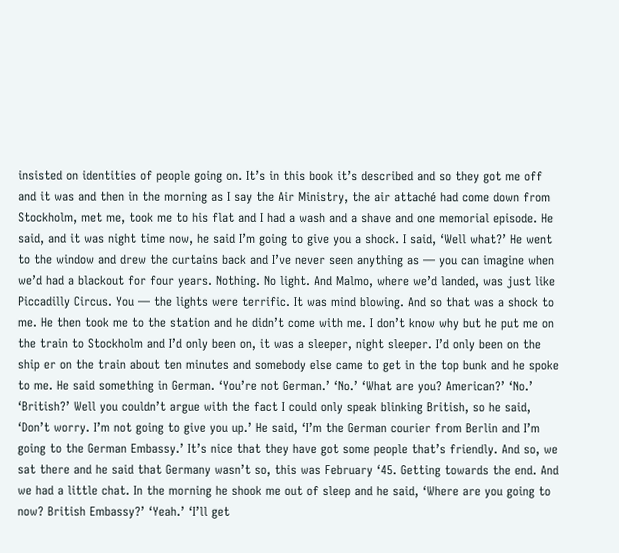insisted on identities of people going on. It’s in this book it’s described and so they got me off and it was and then in the morning as I say the Air Ministry, the air attaché had come down from Stockholm, met me, took me to his flat and I had a wash and a shave and one memorial episode. He said, and it was night time now, he said I’m going to give you a shock. I said, ‘Well what?’ He went to the window and drew the curtains back and I’ve never seen anything as — you can imagine when we’d had a blackout for four years. Nothing. No light. And Malmo, where we’d landed, was just like Piccadilly Circus. You — the lights were terrific. It was mind blowing. And so that was a shock to me. He then took me to the station and he didn’t come with me. I don’t know why but he put me on the train to Stockholm and I’d only been on, it was a sleeper, night sleeper. I’d only been on the ship er on the train about ten minutes and somebody else came to get in the top bunk and he spoke to me. He said something in German. ‘You’re not German.’ ‘No.’ ‘What are you? American?’ ‘No.’ ‘British?’ Well you couldn’t argue with the fact I could only speak blinking British, so he said, ‘Don’t worry. I’m not going to give you up.’ He said, ‘I’m the German courier from Berlin and I’m going to the German Embassy.’ It’s nice that they have got some people that’s friendly. And so, we sat there and he said that Germany wasn’t so, this was February ‘45. Getting towards the end. And we had a little chat. In the morning he shook me out of sleep and he said, ‘Where are you going to now? British Embassy?’ ‘Yeah.’ ‘I’ll get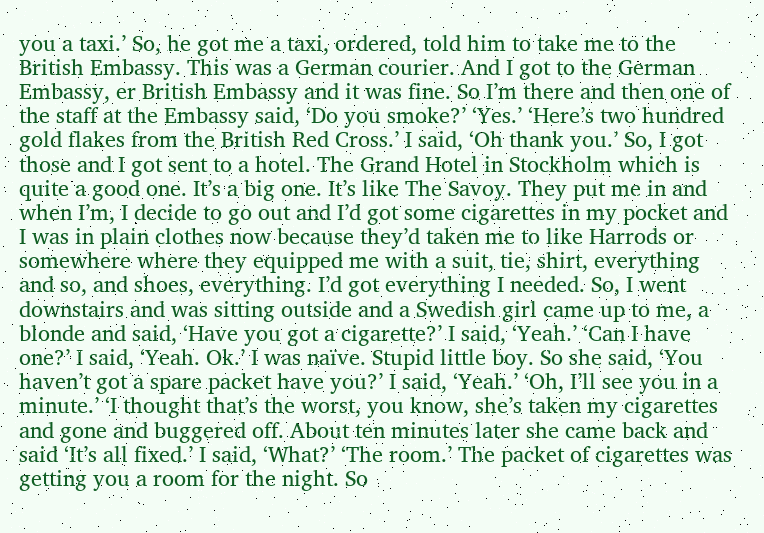you a taxi.’ So, he got me a taxi, ordered, told him to take me to the British Embassy. This was a German courier. And I got to the German Embassy, er British Embassy and it was fine. So I’m there and then one of the staff at the Embassy said, ‘Do you smoke?’ ‘Yes.’ ‘Here’s two hundred gold flakes from the British Red Cross.’ I said, ‘Oh thank you.’ So, I got those and I got sent to a hotel. The Grand Hotel in Stockholm which is quite a good one. It’s a big one. It’s like The Savoy. They put me in and when I’m, I decide to go out and I’d got some cigarettes in my pocket and I was in plain clothes now because they’d taken me to like Harrods or somewhere where they equipped me with a suit, tie, shirt, everything and so, and shoes, everything. I’d got everything I needed. So, I went downstairs and was sitting outside and a Swedish girl came up to me, a blonde and said, ‘Have you got a cigarette?’ I said, ‘Yeah.’ ‘Can I have one?’ I said, ‘Yeah. Ok.’ I was naïve. Stupid little boy. So she said, ‘You haven’t got a spare packet have you?’ I said, ‘Yeah.’ ‘Oh, I’ll see you in a minute.’ ‘I thought that’s the worst, you know, she’s taken my cigarettes and gone and buggered off. About ten minutes later she came back and said ‘It’s all fixed.’ I said, ‘What?’ ‘The room.’ The packet of cigarettes was getting you a room for the night. So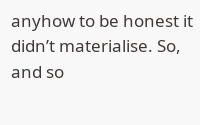anyhow to be honest it didn’t materialise. So, and so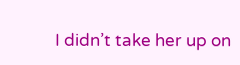I didn’t take her up on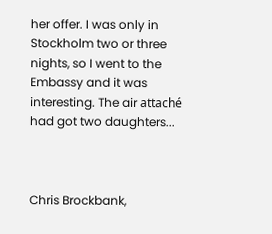her offer. I was only in Stockholm two or three nights, so I went to the Embassy and it was interesting. The air attaché had got two daughters...



Chris Brockbank,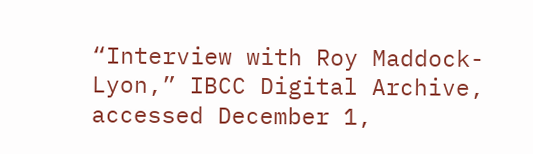“Interview with Roy Maddock-Lyon,” IBCC Digital Archive, accessed December 1,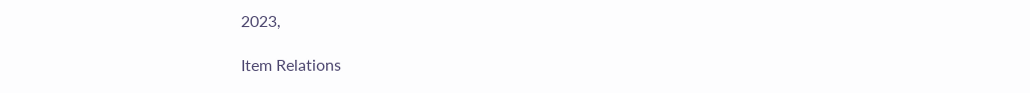2023,

Item Relations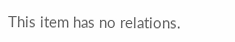This item has no relations.